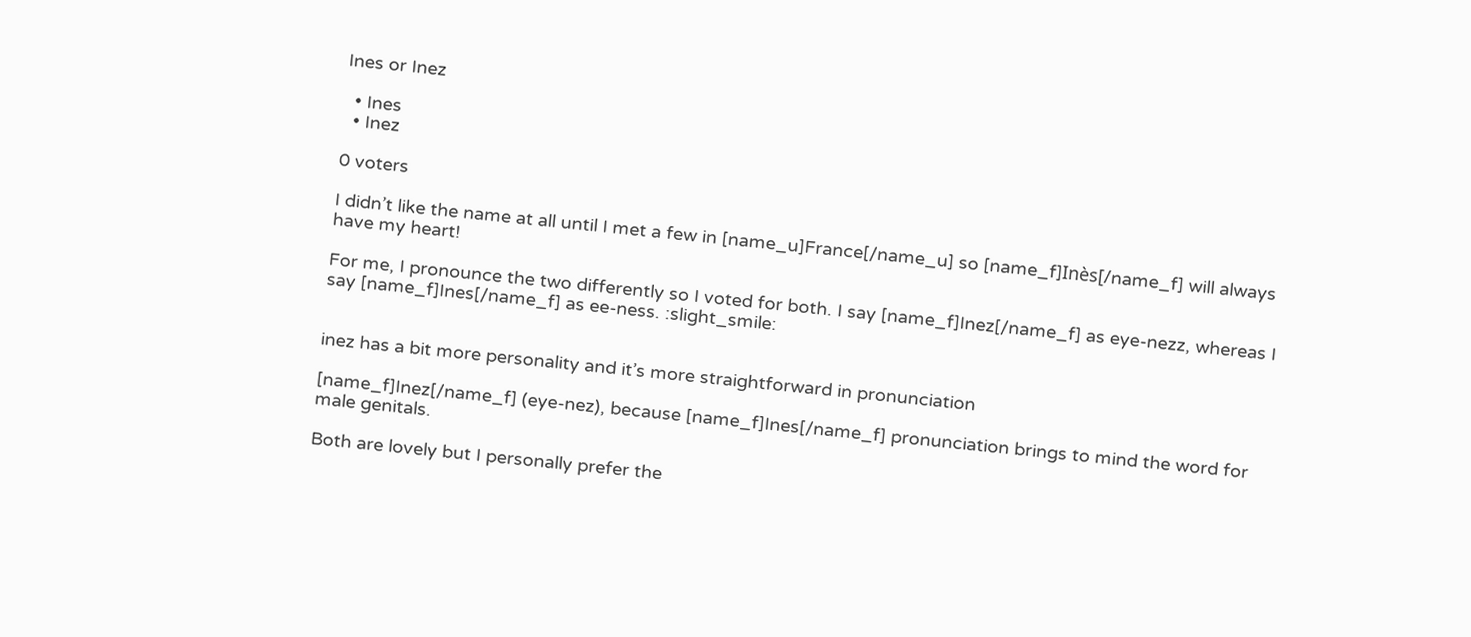Ines or Inez

  • Ines
  • Inez

0 voters

I didn’t like the name at all until I met a few in [name_u]France[/name_u] so [name_f]Inès[/name_f] will always have my heart!

For me, I pronounce the two differently so I voted for both. I say [name_f]Inez[/name_f] as eye-nezz, whereas I say [name_f]Ines[/name_f] as ee-ness. :slight_smile:


inez has a bit more personality and it’s more straightforward in pronunciation

[name_f]Inez[/name_f] (eye-nez), because [name_f]Ines[/name_f] pronunciation brings to mind the word for male genitals.

Both are lovely but I personally prefer the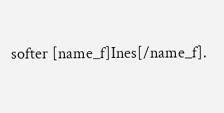softer [name_f]Ines[/name_f].